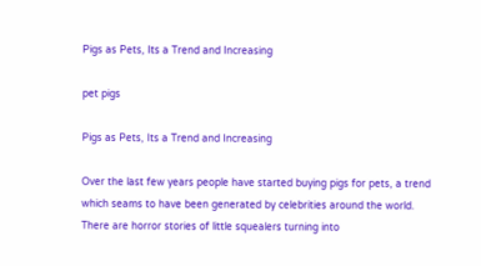Pigs as Pets, Its a Trend and Increasing

pet pigs

Pigs as Pets, Its a Trend and Increasing

Over the last few years people have started buying pigs for pets, a trend which seams to have been generated by celebrities around the world. There are horror stories of little squealers turning into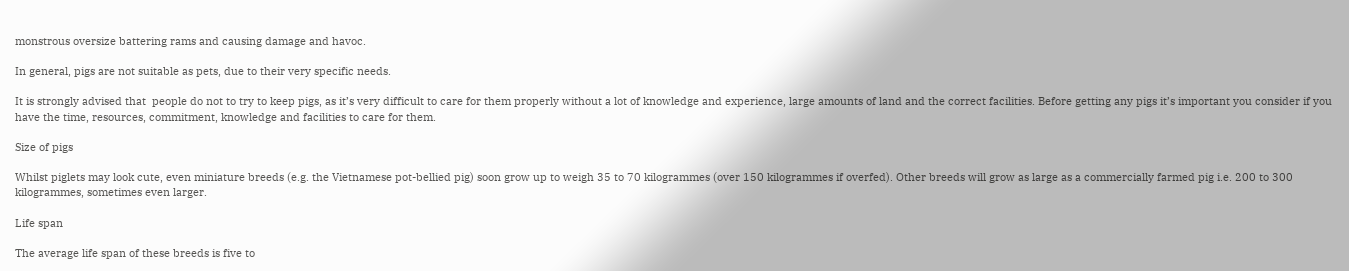monstrous oversize battering rams and causing damage and havoc.

In general, pigs are not suitable as pets, due to their very specific needs.

It is strongly advised that  people do not to try to keep pigs, as it’s very difficult to care for them properly without a lot of knowledge and experience, large amounts of land and the correct facilities. Before getting any pigs it’s important you consider if you have the time, resources, commitment, knowledge and facilities to care for them.

Size of pigs

Whilst piglets may look cute, even miniature breeds (e.g. the Vietnamese pot-bellied pig) soon grow up to weigh 35 to 70 kilogrammes (over 150 kilogrammes if overfed). Other breeds will grow as large as a commercially farmed pig i.e. 200 to 300 kilogrammes, sometimes even larger.

Life span

The average life span of these breeds is five to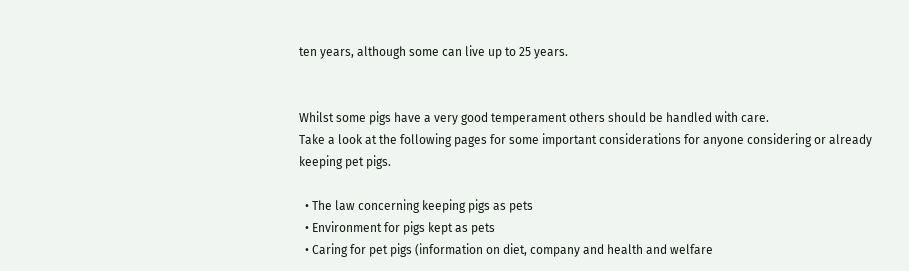ten years, although some can live up to 25 years.


Whilst some pigs have a very good temperament others should be handled with care.
Take a look at the following pages for some important considerations for anyone considering or already keeping pet pigs.

  • The law concerning keeping pigs as pets
  • Environment for pigs kept as pets
  • Caring for pet pigs (information on diet, company and health and welfare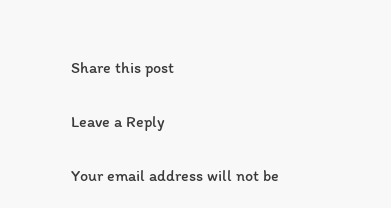Share this post

Leave a Reply

Your email address will not be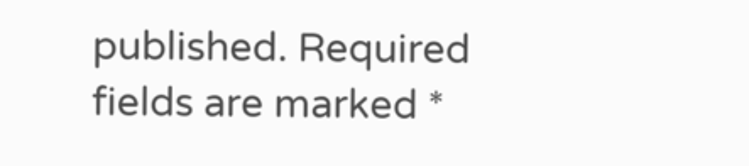published. Required fields are marked *